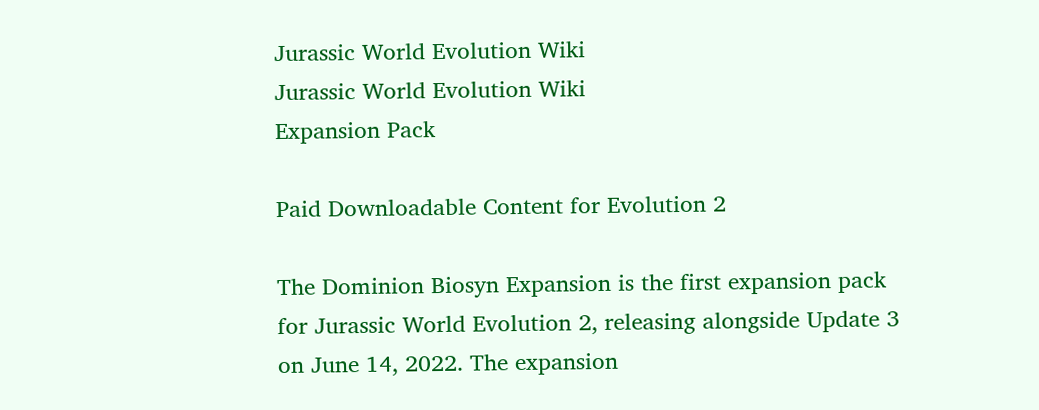Jurassic World Evolution Wiki
Jurassic World Evolution Wiki
Expansion Pack

Paid Downloadable Content for Evolution 2

The Dominion Biosyn Expansion is the first expansion pack for Jurassic World Evolution 2, releasing alongside Update 3 on June 14, 2022. The expansion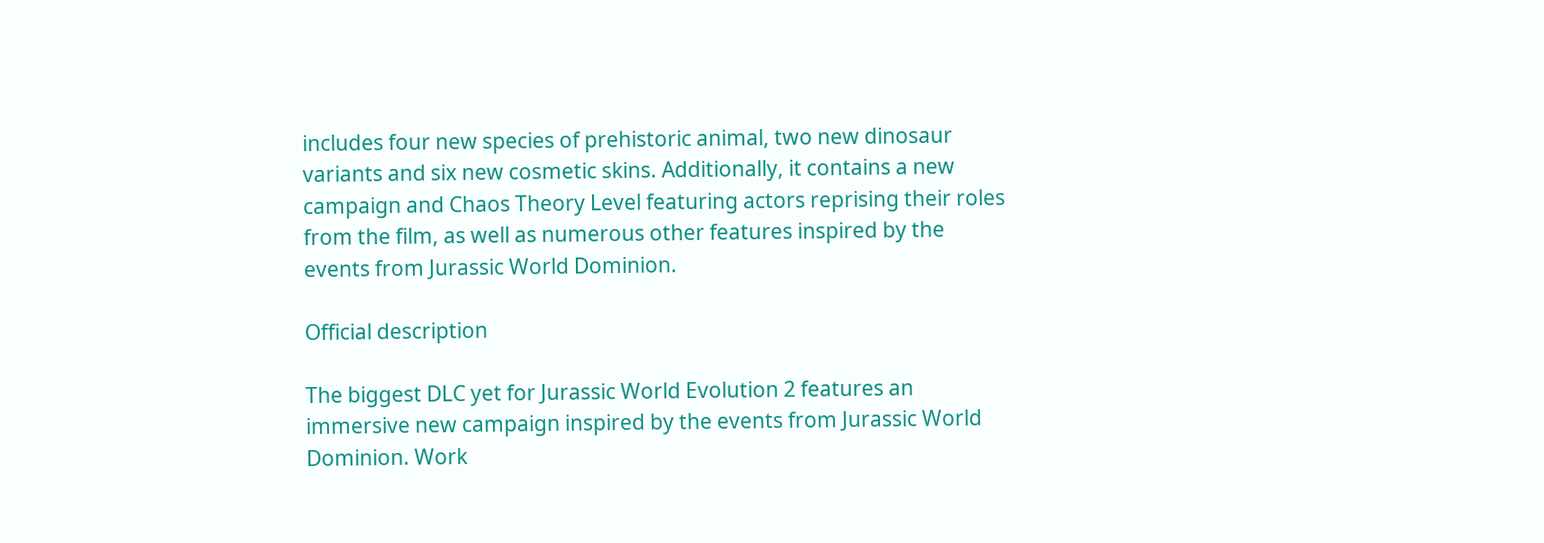includes four new species of prehistoric animal, two new dinosaur variants and six new cosmetic skins. Additionally, it contains a new campaign and Chaos Theory Level featuring actors reprising their roles from the film, as well as numerous other features inspired by the events from Jurassic World Dominion.

Official description

The biggest DLC yet for Jurassic World Evolution 2 features an immersive new campaign inspired by the events from Jurassic World Dominion. Work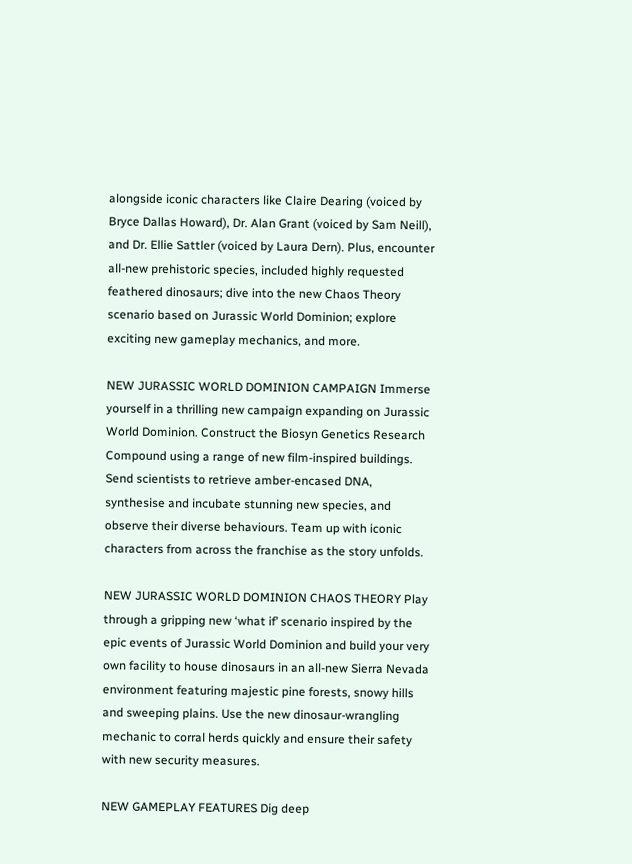alongside iconic characters like Claire Dearing (voiced by Bryce Dallas Howard), Dr. Alan Grant (voiced by Sam Neill), and Dr. Ellie Sattler (voiced by Laura Dern). Plus, encounter all-new prehistoric species, included highly requested feathered dinosaurs; dive into the new Chaos Theory scenario based on Jurassic World Dominion; explore exciting new gameplay mechanics, and more.

NEW JURASSIC WORLD DOMINION CAMPAIGN Immerse yourself in a thrilling new campaign expanding on Jurassic World Dominion. Construct the Biosyn Genetics Research Compound using a range of new film-inspired buildings. Send scientists to retrieve amber-encased DNA, synthesise and incubate stunning new species, and observe their diverse behaviours. Team up with iconic characters from across the franchise as the story unfolds.

NEW JURASSIC WORLD DOMINION CHAOS THEORY Play through a gripping new ‘what if’ scenario inspired by the epic events of Jurassic World Dominion and build your very own facility to house dinosaurs in an all-new Sierra Nevada environment featuring majestic pine forests, snowy hills and sweeping plains. Use the new dinosaur-wrangling mechanic to corral herds quickly and ensure their safety with new security measures.

NEW GAMEPLAY FEATURES Dig deep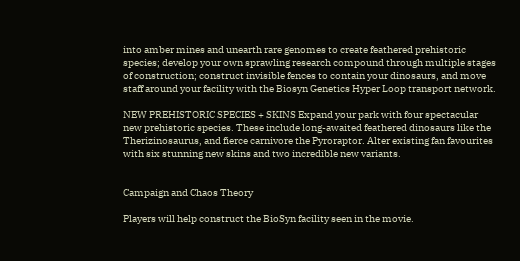into amber mines and unearth rare genomes to create feathered prehistoric species; develop your own sprawling research compound through multiple stages of construction; construct invisible fences to contain your dinosaurs, and move staff around your facility with the Biosyn Genetics Hyper Loop transport network.

NEW PREHISTORIC SPECIES + SKINS Expand your park with four spectacular new prehistoric species. These include long-awaited feathered dinosaurs like the Therizinosaurus, and fierce carnivore the Pyroraptor. Alter existing fan favourites with six stunning new skins and two incredible new variants.


Campaign and Chaos Theory

Players will help construct the BioSyn facility seen in the movie.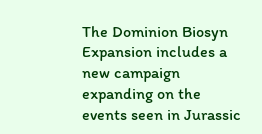The Dominion Biosyn Expansion includes a new campaign expanding on the events seen in Jurassic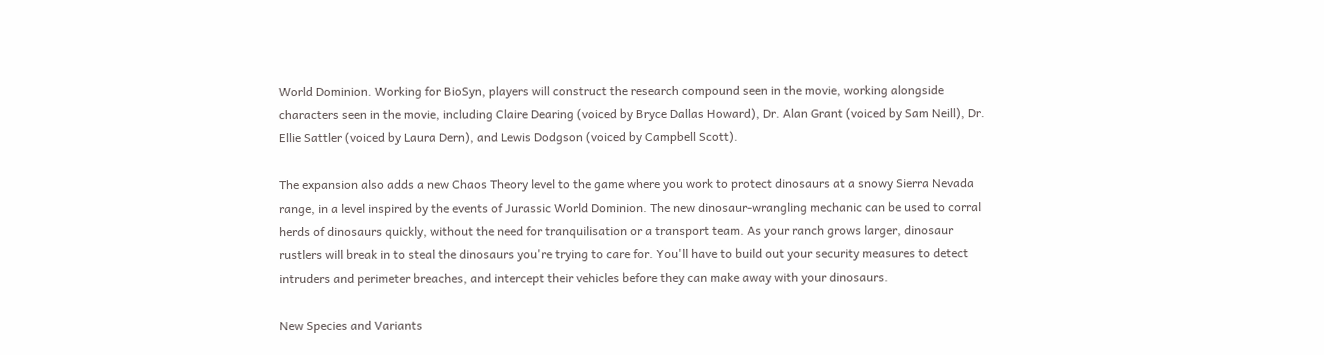World Dominion. Working for BioSyn, players will construct the research compound seen in the movie, working alongside characters seen in the movie, including Claire Dearing (voiced by Bryce Dallas Howard), Dr. Alan Grant (voiced by Sam Neill), Dr. Ellie Sattler (voiced by Laura Dern), and Lewis Dodgson (voiced by Campbell Scott).

The expansion also adds a new Chaos Theory level to the game where you work to protect dinosaurs at a snowy Sierra Nevada range, in a level inspired by the events of Jurassic World Dominion. The new dinosaur-wrangling mechanic can be used to corral herds of dinosaurs quickly, without the need for tranquilisation or a transport team. As your ranch grows larger, dinosaur rustlers will break in to steal the dinosaurs you're trying to care for. You'll have to build out your security measures to detect intruders and perimeter breaches, and intercept their vehicles before they can make away with your dinosaurs.

New Species and Variants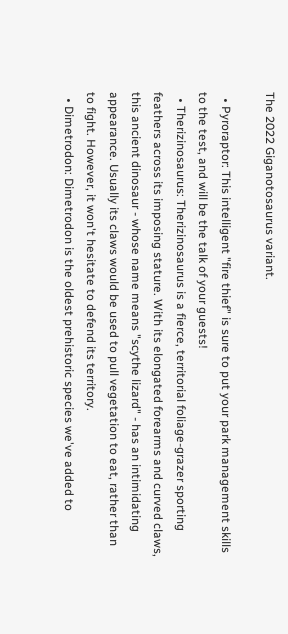The 2022 Giganotosaurus variant.

  • Pyroraptor: This intelligent "fire thief" is sure to put your park management skills to the test, and will be the talk of your guests!
  • Therizinosaurus: Therizinosaurus is a fierce, territorial foliage-grazer sporting feathers across its imposing stature. With its elongated forearms and curved claws, this ancient dinosaur - whose name means "scythe lizard" - has an intimidating appearance. Usually its claws would be used to pull vegetation to eat, rather than to fight. However, it won't hesitate to defend its territory.
  • Dimetrodon: Dimetrodon is the oldest prehistoric species we've added to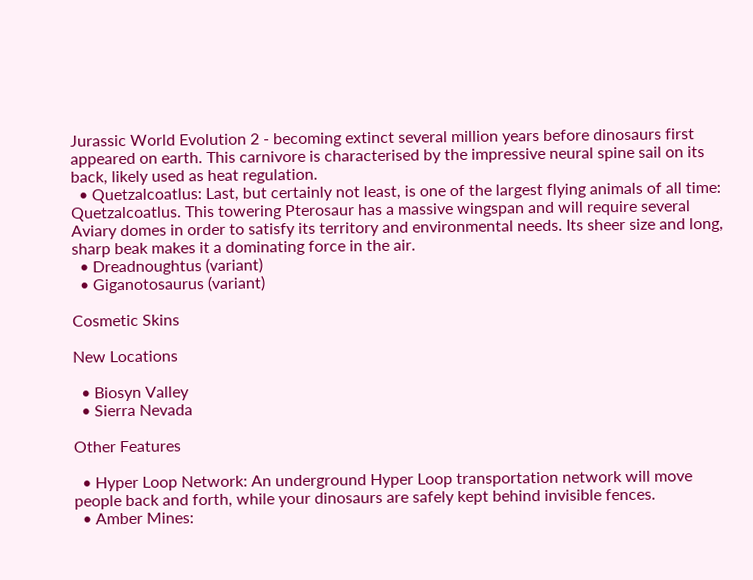Jurassic World Evolution 2 - becoming extinct several million years before dinosaurs first appeared on earth. This carnivore is characterised by the impressive neural spine sail on its back, likely used as heat regulation.
  • Quetzalcoatlus: Last, but certainly not least, is one of the largest flying animals of all time: Quetzalcoatlus. This towering Pterosaur has a massive wingspan and will require several Aviary domes in order to satisfy its territory and environmental needs. Its sheer size and long, sharp beak makes it a dominating force in the air.
  • Dreadnoughtus (variant)
  • Giganotosaurus (variant)

Cosmetic Skins

New Locations

  • Biosyn Valley
  • Sierra Nevada

Other Features

  • Hyper Loop Network: An underground Hyper Loop transportation network will move people back and forth, while your dinosaurs are safely kept behind invisible fences.
  • Amber Mines: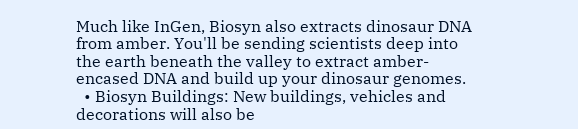Much like InGen, Biosyn also extracts dinosaur DNA from amber. You'll be sending scientists deep into the earth beneath the valley to extract amber-encased DNA and build up your dinosaur genomes.
  • Biosyn Buildings: New buildings, vehicles and decorations will also be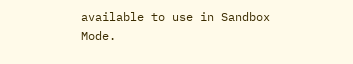available to use in Sandbox Mode.